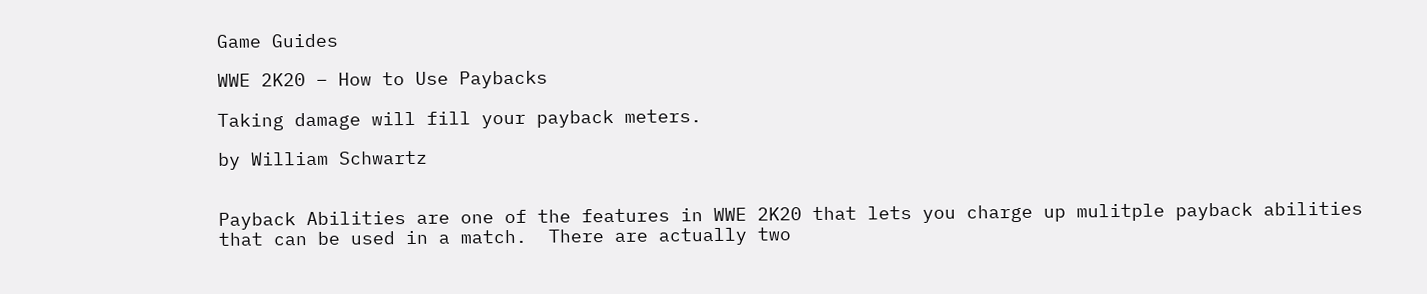Game Guides

WWE 2K20 – How to Use Paybacks

Taking damage will fill your payback meters.

by William Schwartz


Payback Abilities are one of the features in WWE 2K20 that lets you charge up mulitple payback abilities that can be used in a match.  There are actually two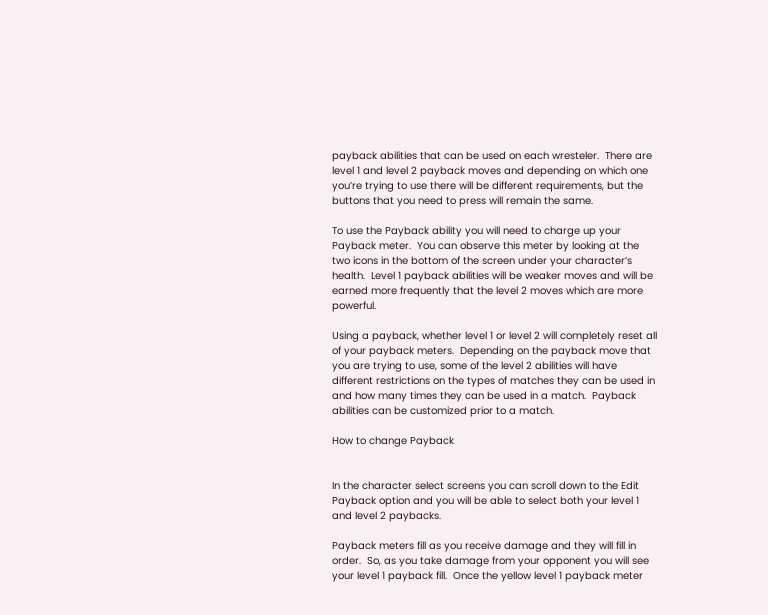payback abilities that can be used on each wresteler.  There are level 1 and level 2 payback moves and depending on which one you’re trying to use there will be different requirements, but the buttons that you need to press will remain the same.

To use the Payback ability you will need to charge up your Payback meter.  You can observe this meter by looking at the two icons in the bottom of the screen under your character’s health.  Level 1 payback abilities will be weaker moves and will be earned more frequently that the level 2 moves which are more powerful.

Using a payback, whether level 1 or level 2 will completely reset all of your payback meters.  Depending on the payback move that you are trying to use, some of the level 2 abilities will have different restrictions on the types of matches they can be used in and how many times they can be used in a match.  Payback abilities can be customized prior to a match.

How to change Payback


In the character select screens you can scroll down to the Edit Payback option and you will be able to select both your level 1 and level 2 paybacks.

Payback meters fill as you receive damage and they will fill in order.  So, as you take damage from your opponent you will see your level 1 payback fill.  Once the yellow level 1 payback meter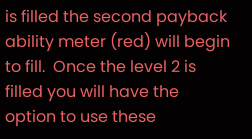is filled the second payback ability meter (red) will begin to fill.  Once the level 2 is filled you will have the option to use these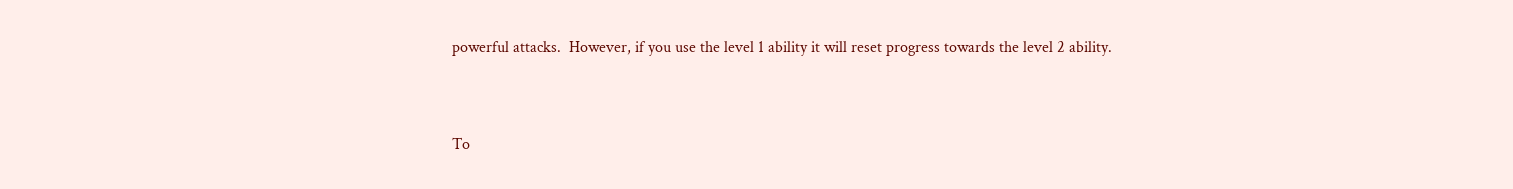powerful attacks.  However, if you use the level 1 ability it will reset progress towards the level 2 ability.


To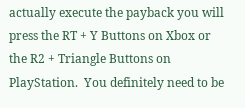actually execute the payback you will press the RT + Y Buttons on Xbox or the R2 + Triangle Buttons on PlayStation.  You definitely need to be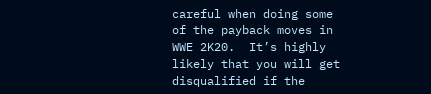careful when doing some of the payback moves in WWE 2K20.  It’s highly likely that you will get disqualified if the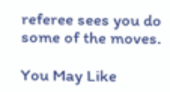referee sees you do some of the moves.

You May Like